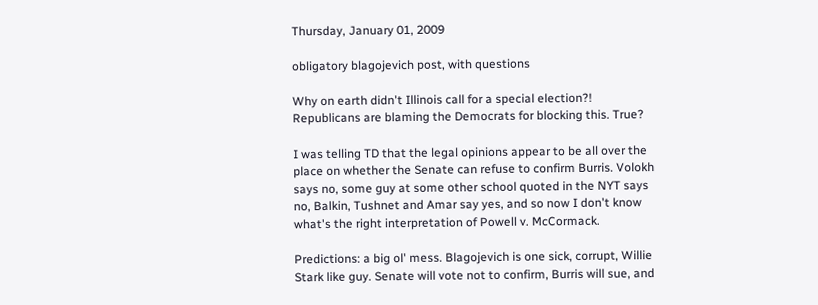Thursday, January 01, 2009

obligatory blagojevich post, with questions

Why on earth didn't Illinois call for a special election?! Republicans are blaming the Democrats for blocking this. True?

I was telling TD that the legal opinions appear to be all over the place on whether the Senate can refuse to confirm Burris. Volokh says no, some guy at some other school quoted in the NYT says no, Balkin, Tushnet and Amar say yes, and so now I don't know what's the right interpretation of Powell v. McCormack.

Predictions: a big ol' mess. Blagojevich is one sick, corrupt, Willie Stark like guy. Senate will vote not to confirm, Burris will sue, and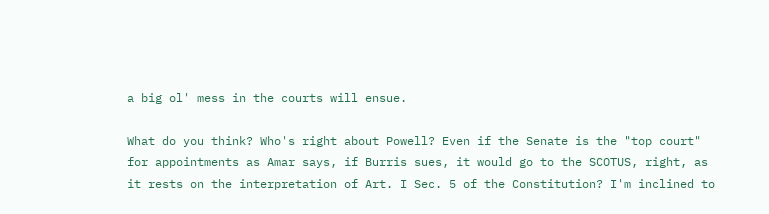a big ol' mess in the courts will ensue.

What do you think? Who's right about Powell? Even if the Senate is the "top court" for appointments as Amar says, if Burris sues, it would go to the SCOTUS, right, as it rests on the interpretation of Art. I Sec. 5 of the Constitution? I'm inclined to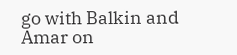go with Balkin and Amar on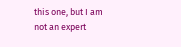this one, but I am not an expert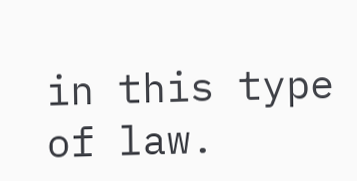in this type of law.